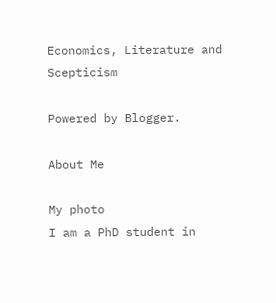Economics, Literature and Scepticism

Powered by Blogger.

About Me

My photo
I am a PhD student in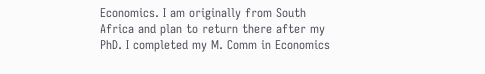Economics. I am originally from South Africa and plan to return there after my PhD. I completed my M. Comm in Economics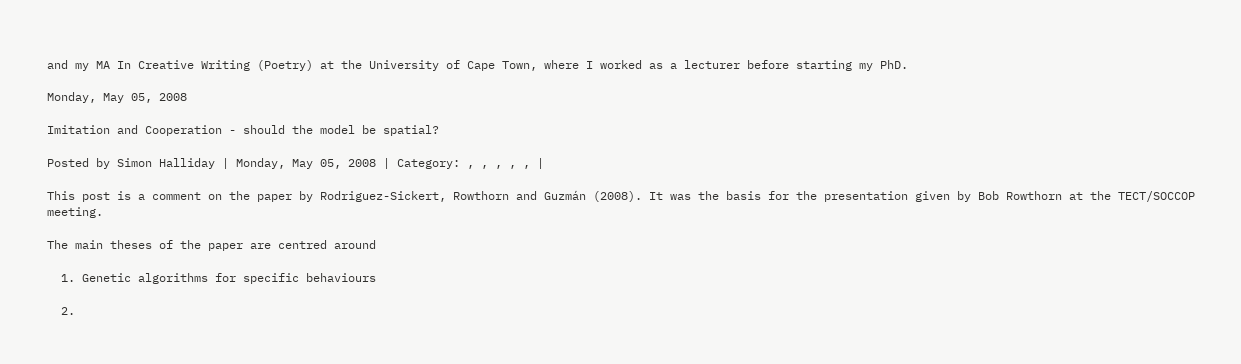and my MA In Creative Writing (Poetry) at the University of Cape Town, where I worked as a lecturer before starting my PhD.

Monday, May 05, 2008

Imitation and Cooperation - should the model be spatial?

Posted by Simon Halliday | Monday, May 05, 2008 | Category: , , , , , |

This post is a comment on the paper by Rodriguez-Sickert, Rowthorn and Guzmán (2008). It was the basis for the presentation given by Bob Rowthorn at the TECT/SOCCOP meeting.

The main theses of the paper are centred around

  1. Genetic algorithms for specific behaviours

  2.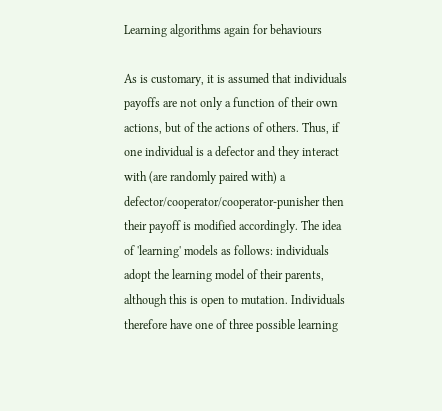Learning algorithms again for behaviours

As is customary, it is assumed that individuals payoffs are not only a function of their own actions, but of the actions of others. Thus, if one individual is a defector and they interact with (are randomly paired with) a defector/cooperator/cooperator-punisher then their payoff is modified accordingly. The idea of 'learning' models as follows: individuals adopt the learning model of their parents, although this is open to mutation. Individuals therefore have one of three possible learning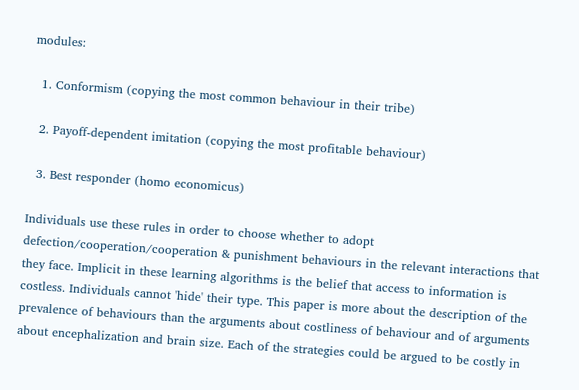modules:

  1. Conformism (copying the most common behaviour in their tribe)

  2. Payoff-dependent imitation (copying the most profitable behaviour)

  3. Best responder (homo economicus)

Individuals use these rules in order to choose whether to adopt defection/cooperation/cooperation & punishment behaviours in the relevant interactions that they face. Implicit in these learning algorithms is the belief that access to information is costless. Individuals cannot 'hide' their type. This paper is more about the description of the prevalence of behaviours than the arguments about costliness of behaviour and of arguments about encephalization and brain size. Each of the strategies could be argued to be costly in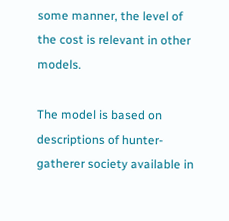some manner, the level of the cost is relevant in other models.

The model is based on descriptions of hunter-gatherer society available in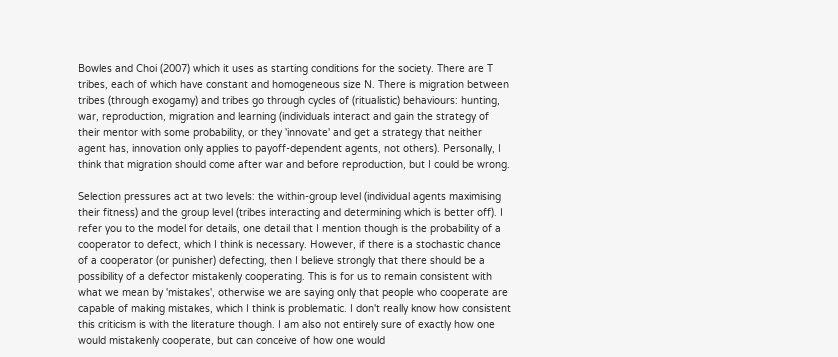Bowles and Choi (2007) which it uses as starting conditions for the society. There are T tribes, each of which have constant and homogeneous size N. There is migration between tribes (through exogamy) and tribes go through cycles of (ritualistic) behaviours: hunting, war, reproduction, migration and learning (individuals interact and gain the strategy of their mentor with some probability, or they 'innovate' and get a strategy that neither agent has, innovation only applies to payoff-dependent agents, not others). Personally, I think that migration should come after war and before reproduction, but I could be wrong.

Selection pressures act at two levels: the within-group level (individual agents maximising their fitness) and the group level (tribes interacting and determining which is better off). I refer you to the model for details, one detail that I mention though is the probability of a cooperator to defect, which I think is necessary. However, if there is a stochastic chance of a cooperator (or punisher) defecting, then I believe strongly that there should be a possibility of a defector mistakenly cooperating. This is for us to remain consistent with what we mean by 'mistakes', otherwise we are saying only that people who cooperate are capable of making mistakes, which I think is problematic. I don't really know how consistent this criticism is with the literature though. I am also not entirely sure of exactly how one would mistakenly cooperate, but can conceive of how one would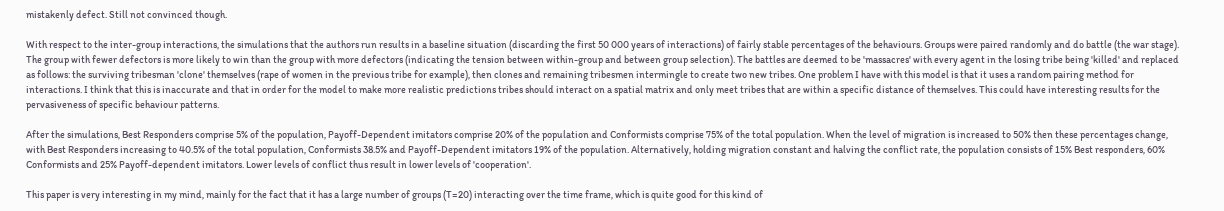mistakenly defect. Still not convinced though.

With respect to the inter-group interactions, the simulations that the authors run results in a baseline situation (discarding the first 50 000 years of interactions) of fairly stable percentages of the behaviours. Groups were paired randomly and do battle (the war stage). The group with fewer defectors is more likely to win than the group with more defectors (indicating the tension between within-group and between group selection). The battles are deemed to be 'massacres' with every agent in the losing tribe being 'killed' and replaced as follows: the surviving tribesman 'clone' themselves (rape of women in the previous tribe for example), then clones and remaining tribesmen intermingle to create two new tribes. One problem I have with this model is that it uses a random pairing method for interactions. I think that this is inaccurate and that in order for the model to make more realistic predictions tribes should interact on a spatial matrix and only meet tribes that are within a specific distance of themselves. This could have interesting results for the pervasiveness of specific behaviour patterns.

After the simulations, Best Responders comprise 5% of the population, Payoff-Dependent imitators comprise 20% of the population and Conformists comprise 75% of the total population. When the level of migration is increased to 50% then these percentages change, with Best Responders increasing to 40.5% of the total population, Conformists 38.5% and Payoff-Dependent imitators 19% of the population. Alternatively, holding migration constant and halving the conflict rate, the population consists of 15% Best responders, 60% Conformists and 25% Payoff-dependent imitators. Lower levels of conflict thus result in lower levels of 'cooperation'.

This paper is very interesting in my mind, mainly for the fact that it has a large number of groups (T=20) interacting over the time frame, which is quite good for this kind of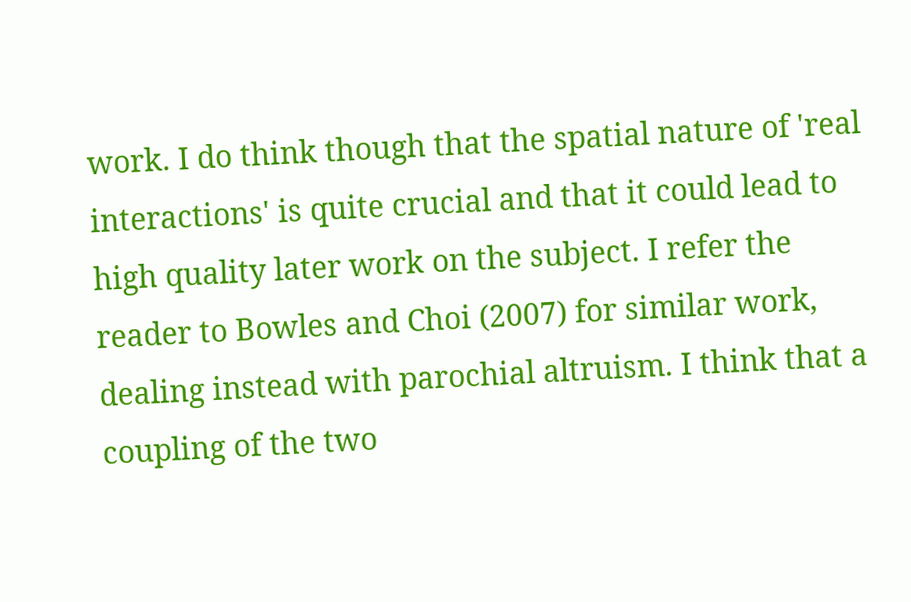work. I do think though that the spatial nature of 'real interactions' is quite crucial and that it could lead to high quality later work on the subject. I refer the reader to Bowles and Choi (2007) for similar work, dealing instead with parochial altruism. I think that a coupling of the two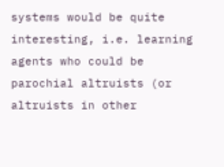systems would be quite interesting, i.e. learning agents who could be parochial altruists (or altruists in other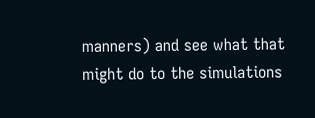manners) and see what that might do to the simulations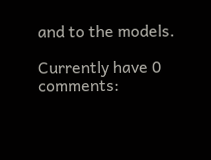and to the models.

Currently have 0 comments: